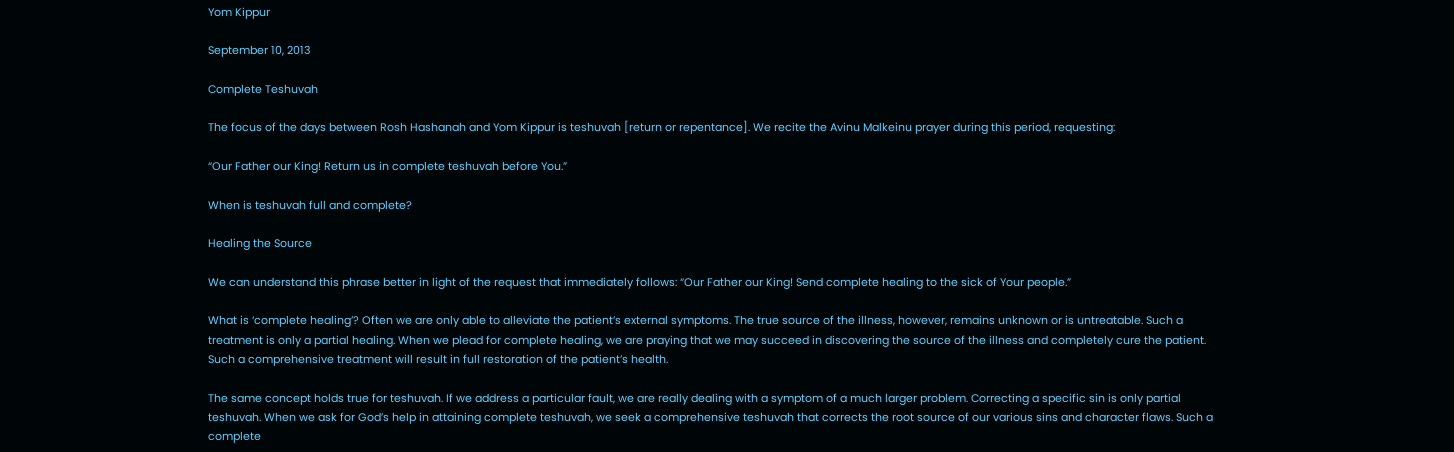Yom Kippur

September 10, 2013

Complete Teshuvah

The focus of the days between Rosh Hashanah and Yom Kippur is teshuvah [return or repentance]. We recite the Avinu Malkeinu prayer during this period, requesting:

“Our Father our King! Return us in complete teshuvah before You.”

When is teshuvah full and complete?

Healing the Source

We can understand this phrase better in light of the request that immediately follows: “Our Father our King! Send complete healing to the sick of Your people.”

What is ‘complete healing’? Often we are only able to alleviate the patient’s external symptoms. The true source of the illness, however, remains unknown or is untreatable. Such a treatment is only a partial healing. When we plead for complete healing, we are praying that we may succeed in discovering the source of the illness and completely cure the patient. Such a comprehensive treatment will result in full restoration of the patient’s health.

The same concept holds true for teshuvah. If we address a particular fault, we are really dealing with a symptom of a much larger problem. Correcting a specific sin is only partial teshuvah. When we ask for God’s help in attaining complete teshuvah, we seek a comprehensive teshuvah that corrects the root source of our various sins and character flaws. Such a complete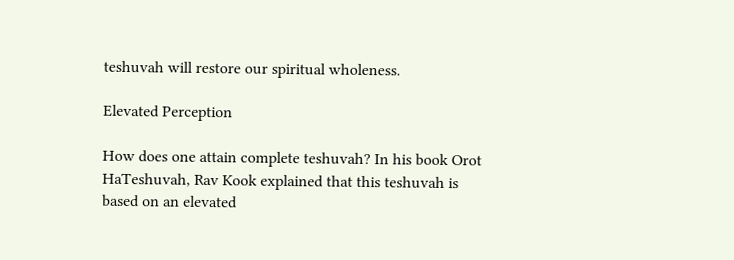teshuvah will restore our spiritual wholeness.

Elevated Perception

How does one attain complete teshuvah? In his book Orot HaTeshuvah, Rav Kook explained that this teshuvah is based on an elevated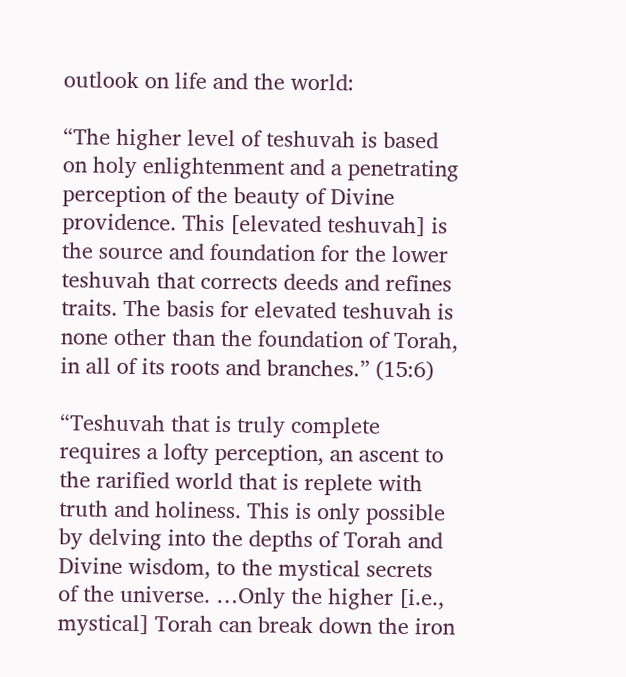outlook on life and the world:

“The higher level of teshuvah is based on holy enlightenment and a penetrating perception of the beauty of Divine providence. This [elevated teshuvah] is the source and foundation for the lower teshuvah that corrects deeds and refines traits. The basis for elevated teshuvah is none other than the foundation of Torah, in all of its roots and branches.” (15:6)

“Teshuvah that is truly complete requires a lofty perception, an ascent to the rarified world that is replete with truth and holiness. This is only possible by delving into the depths of Torah and Divine wisdom, to the mystical secrets of the universe. …Only the higher [i.e., mystical] Torah can break down the iron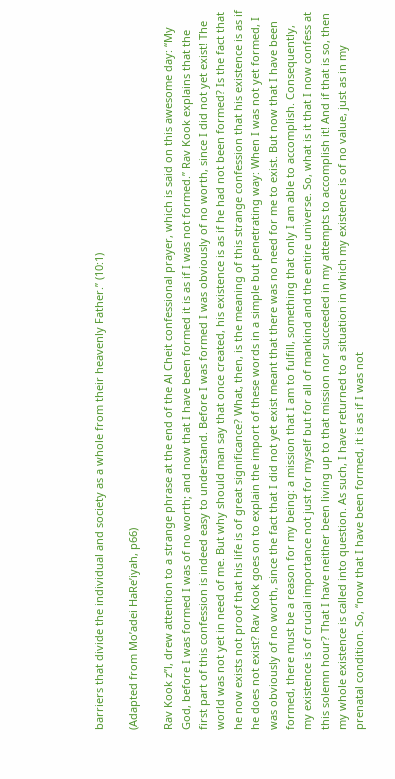barriers that divide the individual and society as a whole from their heavenly Father.” (10:1)

(Adapted from Mo’adei HaRe’iyah, p66)

Rav Kook z”l, drew attention to a strange phrase at the end of the Al Cheit confessional prayer, which is said on this awesome day: “My God, before I was formed I was of no worth; and now that I have been formed it is as if I was not formed.” Rav Kook explains that the first part of this confession is indeed easy to understand. Before I was formed I was obviously of no worth, since I did not yet exist! The world was not yet in need of me. But why should man say that once created, his existence is as if he had not been formed? Is the fact that he now exists not proof that his life is of great significance? What, then, is the meaning of this strange confession that his existence is as if he does not exist? Rav Kook goes on to explain the import of these words in a simple but penetrating way: When I was not yet formed, I was obviously of no worth, since the fact that I did not yet exist meant that there was no need for me to exist. But now that I have been formed, there must be a reason for my being: a mission that I am to fulfill, something that only I am able to accomplish. Consequently, my existence is of crucial importance not just for myself but for all of mankind and the entire universe. So, what is it that I now confess at this solemn hour? That I have neither been living up to that mission nor succeeded in my attempts to accomplish it! And if that is so, then my whole existence is called into question. As such, I have returned to a situation in which my existence is of no value, just as in my prenatal condition. So, “now that I have been formed, it is as if I was not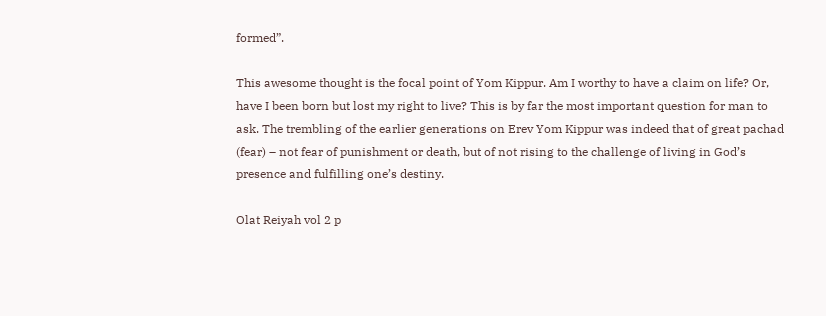formed”.

This awesome thought is the focal point of Yom Kippur. Am I worthy to have a claim on life? Or, have I been born but lost my right to live? This is by far the most important question for man to ask. The trembling of the earlier generations on Erev Yom Kippur was indeed that of great pachad (fear) – not fear of punishment or death, but of not rising to the challenge of living in God’s presence and fulfilling one’s destiny.

Olat Reiyah vol 2 p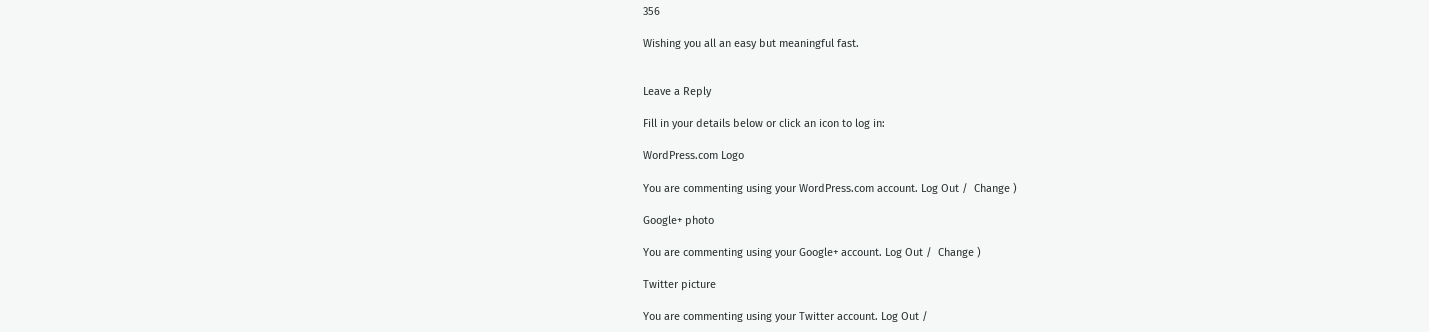356

Wishing you all an easy but meaningful fast.


Leave a Reply

Fill in your details below or click an icon to log in:

WordPress.com Logo

You are commenting using your WordPress.com account. Log Out /  Change )

Google+ photo

You are commenting using your Google+ account. Log Out /  Change )

Twitter picture

You are commenting using your Twitter account. Log Out /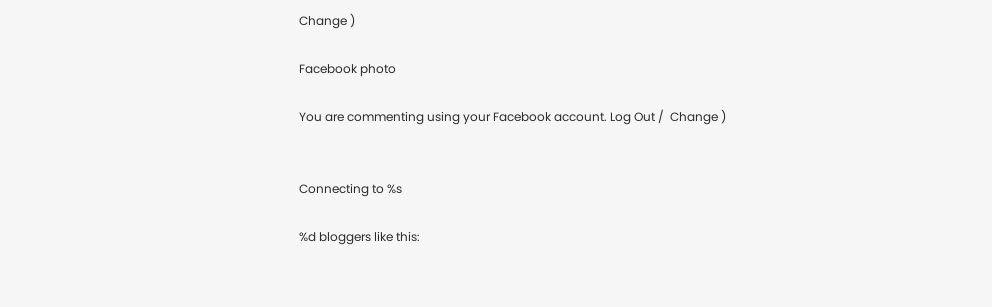Change )

Facebook photo

You are commenting using your Facebook account. Log Out /  Change )


Connecting to %s

%d bloggers like this: